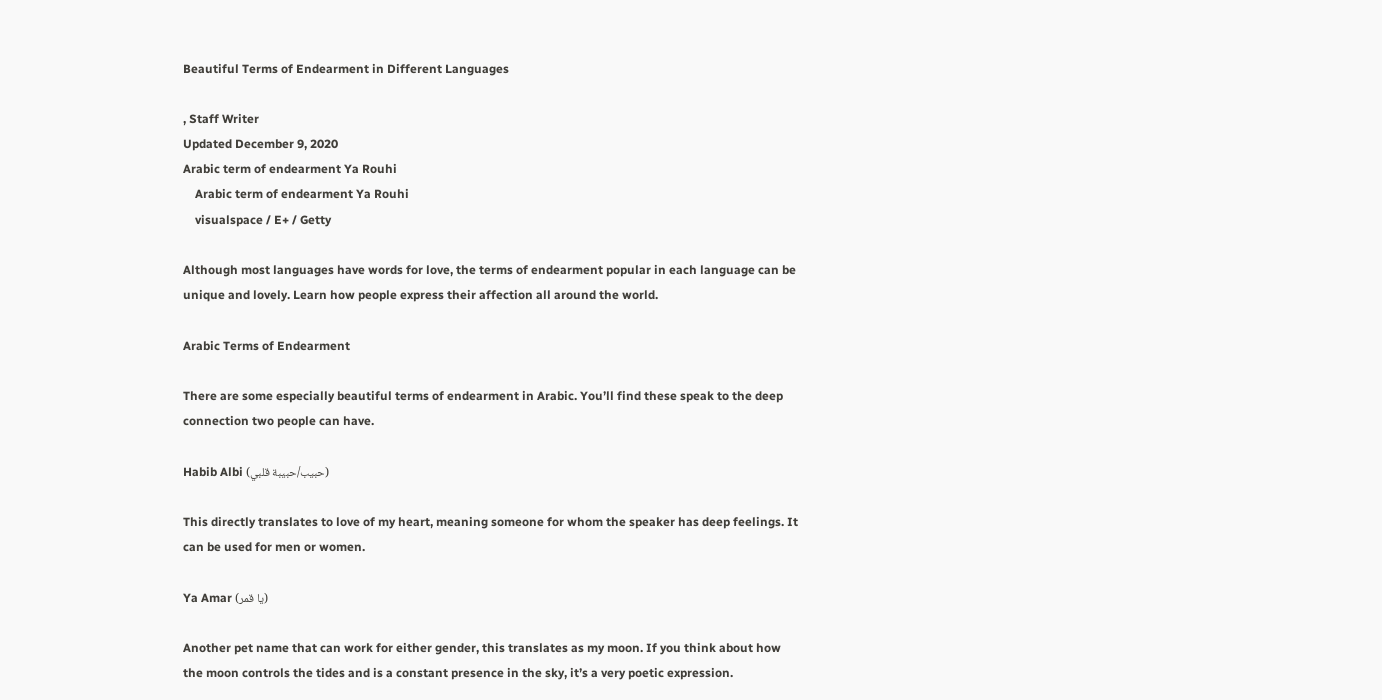Beautiful Terms of Endearment in Different Languages

, Staff Writer
Updated December 9, 2020
Arabic term of endearment Ya Rouhi
    Arabic term of endearment Ya Rouhi
    visualspace / E+ / Getty

Although most languages have words for love, the terms of endearment popular in each language can be unique and lovely. Learn how people express their affection all around the world.

Arabic Terms of Endearment

There are some especially beautiful terms of endearment in Arabic. You’ll find these speak to the deep connection two people can have.

Habib Albi (حبيب/حبيبة قلبي)

This directly translates to love of my heart, meaning someone for whom the speaker has deep feelings. It can be used for men or women.

Ya Amar (يا قمر)

Another pet name that can work for either gender, this translates as my moon. If you think about how the moon controls the tides and is a constant presence in the sky, it’s a very poetic expression.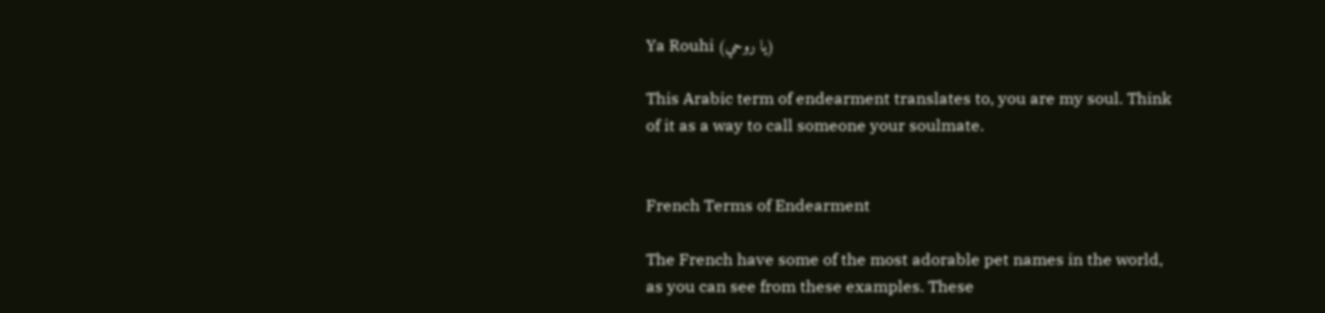Ya Rouhi (يا روحي)

This Arabic term of endearment translates to, you are my soul. Think of it as a way to call someone your soulmate.


French Terms of Endearment

The French have some of the most adorable pet names in the world, as you can see from these examples. These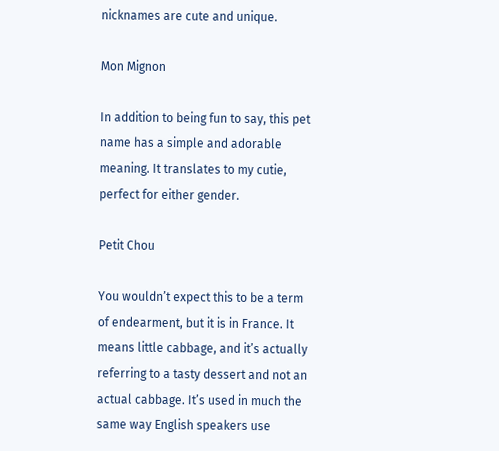nicknames are cute and unique.

Mon Mignon

In addition to being fun to say, this pet name has a simple and adorable meaning. It translates to my cutie, perfect for either gender.

Petit Chou

You wouldn’t expect this to be a term of endearment, but it is in France. It means little cabbage, and it’s actually referring to a tasty dessert and not an actual cabbage. It’s used in much the same way English speakers use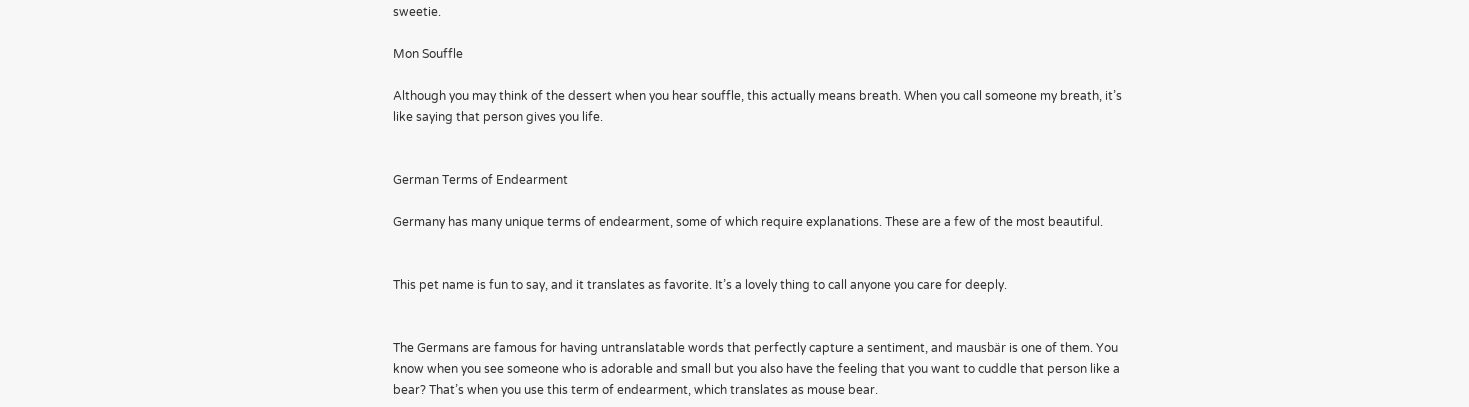sweetie.

Mon Souffle

Although you may think of the dessert when you hear souffle, this actually means breath. When you call someone my breath, it’s like saying that person gives you life.


German Terms of Endearment

Germany has many unique terms of endearment, some of which require explanations. These are a few of the most beautiful.


This pet name is fun to say, and it translates as favorite. It’s a lovely thing to call anyone you care for deeply.


The Germans are famous for having untranslatable words that perfectly capture a sentiment, and mausbär is one of them. You know when you see someone who is adorable and small but you also have the feeling that you want to cuddle that person like a bear? That’s when you use this term of endearment, which translates as mouse bear.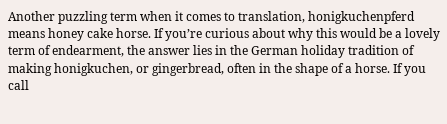Another puzzling term when it comes to translation, honigkuchenpferd means honey cake horse. If you’re curious about why this would be a lovely term of endearment, the answer lies in the German holiday tradition of making honigkuchen, or gingerbread, often in the shape of a horse. If you call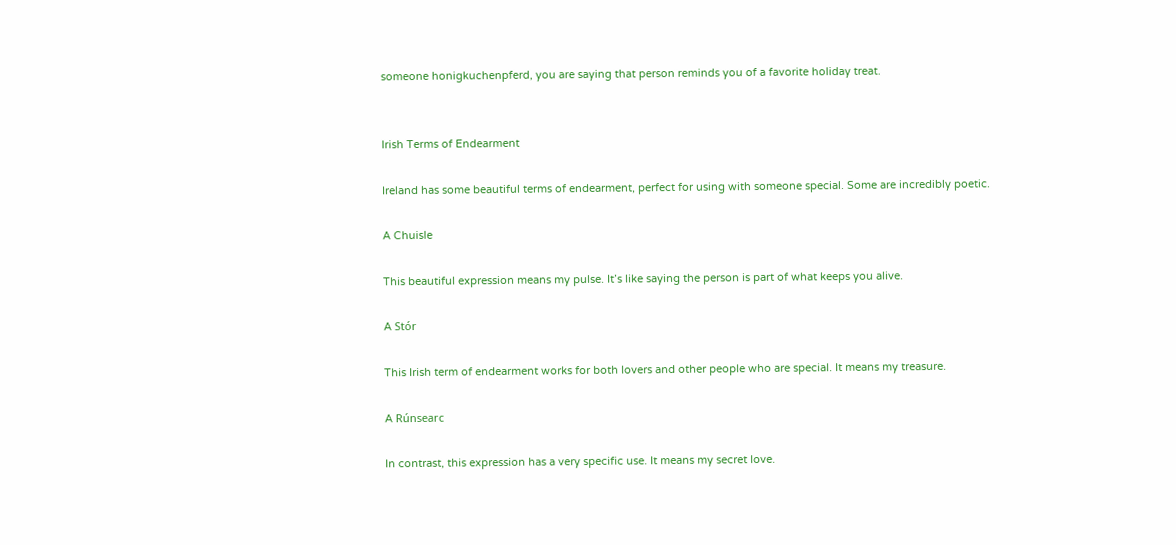someone honigkuchenpferd, you are saying that person reminds you of a favorite holiday treat.


Irish Terms of Endearment

Ireland has some beautiful terms of endearment, perfect for using with someone special. Some are incredibly poetic.

A Chuisle

This beautiful expression means my pulse. It’s like saying the person is part of what keeps you alive.

A Stór

This Irish term of endearment works for both lovers and other people who are special. It means my treasure.

A Rúnsearc

In contrast, this expression has a very specific use. It means my secret love.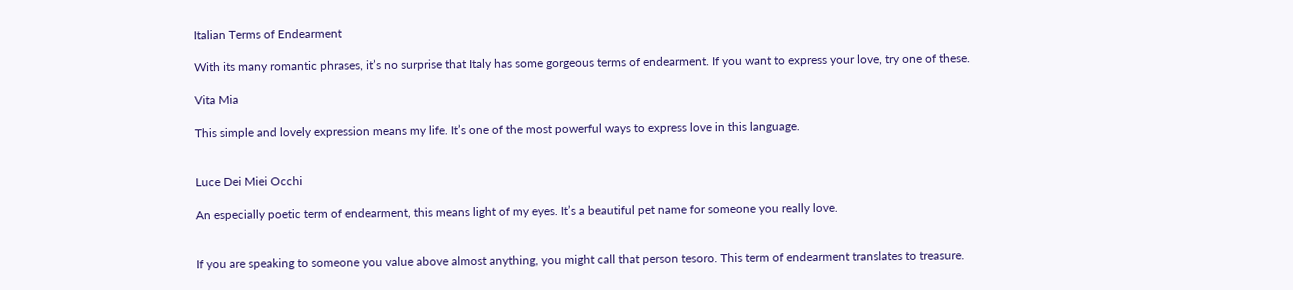Italian Terms of Endearment

With its many romantic phrases, it’s no surprise that Italy has some gorgeous terms of endearment. If you want to express your love, try one of these.

Vita Mia

This simple and lovely expression means my life. It’s one of the most powerful ways to express love in this language.


Luce Dei Miei Occhi

An especially poetic term of endearment, this means light of my eyes. It’s a beautiful pet name for someone you really love.


If you are speaking to someone you value above almost anything, you might call that person tesoro. This term of endearment translates to treasure.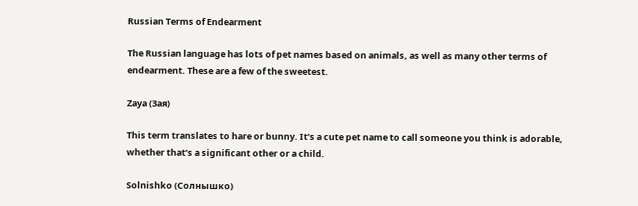Russian Terms of Endearment

The Russian language has lots of pet names based on animals, as well as many other terms of endearment. These are a few of the sweetest.

Zaya (Зая)

This term translates to hare or bunny. It’s a cute pet name to call someone you think is adorable, whether that’s a significant other or a child.

Solnishko (Солнышко)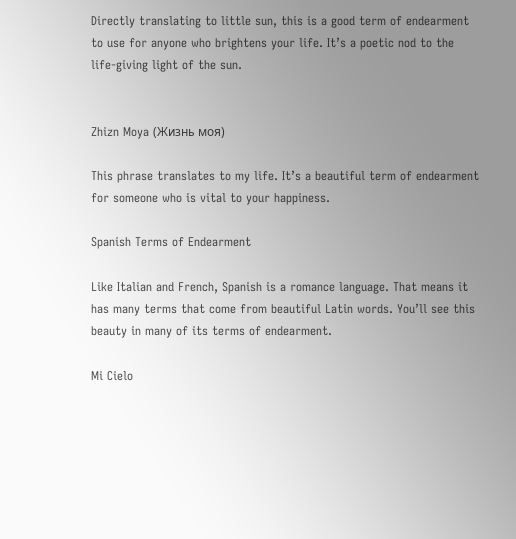Directly translating to little sun, this is a good term of endearment to use for anyone who brightens your life. It’s a poetic nod to the life-giving light of the sun.


Zhizn Moya (Жизнь моя)

This phrase translates to my life. It’s a beautiful term of endearment for someone who is vital to your happiness.

Spanish Terms of Endearment

Like Italian and French, Spanish is a romance language. That means it has many terms that come from beautiful Latin words. You’ll see this beauty in many of its terms of endearment.

Mi Cielo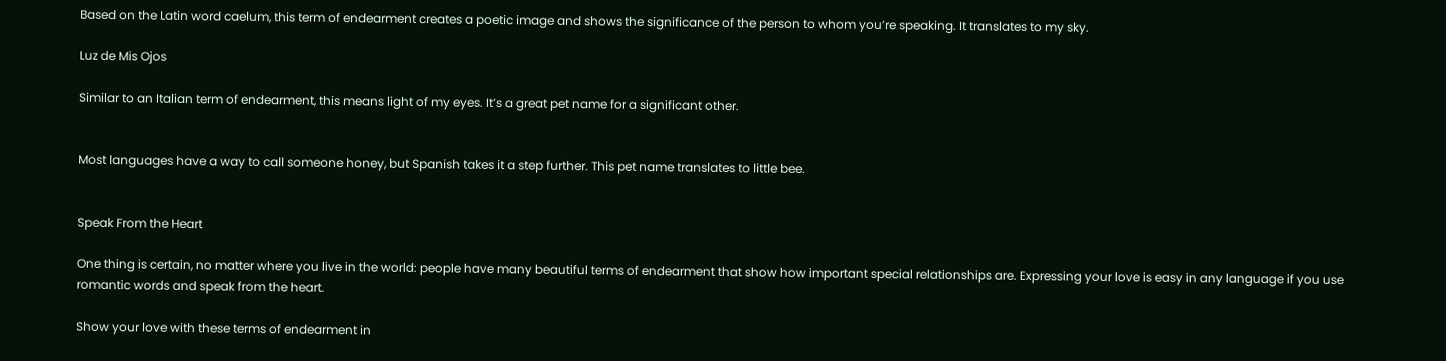Based on the Latin word caelum, this term of endearment creates a poetic image and shows the significance of the person to whom you’re speaking. It translates to my sky.

Luz de Mis Ojos

Similar to an Italian term of endearment, this means light of my eyes. It’s a great pet name for a significant other.


Most languages have a way to call someone honey, but Spanish takes it a step further. This pet name translates to little bee.


Speak From the Heart

One thing is certain, no matter where you live in the world: people have many beautiful terms of endearment that show how important special relationships are. Expressing your love is easy in any language if you use romantic words and speak from the heart.

Show your love with these terms of endearment in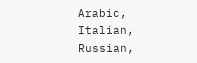Arabic, Italian, Russian,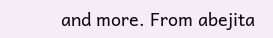and more. From abejita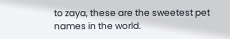to zaya, these are the sweetest pet names in the world.